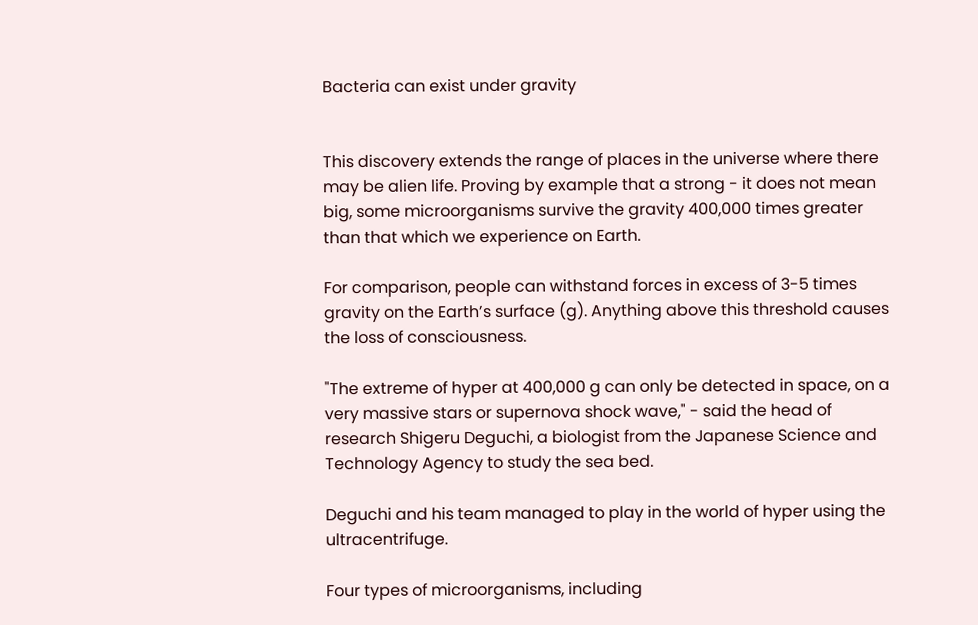Bacteria can exist under gravity


This discovery extends the range of places in the universe where there may be alien life. Proving by example that a strong - it does not mean big, some microorganisms survive the gravity 400,000 times greater than that which we experience on Earth.

For comparison, people can withstand forces in excess of 3-5 times gravity on the Earth’s surface (g). Anything above this threshold causes the loss of consciousness.

"The extreme of hyper at 400,000 g can only be detected in space, on a very massive stars or supernova shock wave," - said the head of research Shigeru Deguchi, a biologist from the Japanese Science and Technology Agency to study the sea bed.

Deguchi and his team managed to play in the world of hyper using the ultracentrifuge.

Four types of microorganisms, including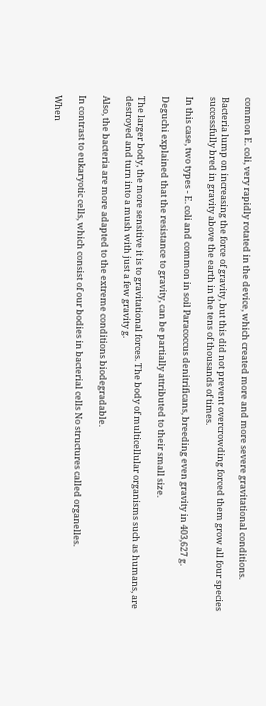common E. coli, very rapidly rotated in the device, which created more and more severe gravitational conditions.

Bacteria lump on increasing the force of gravity, but this did not prevent overcrowding forced them grow all four species successfully bred in gravity above the earth in the tens of thousands of times.

In this case, two types - E. coli and common in soil Paracoccus denitrificans, breeding even gravity in 403,627 g.

Deguchi explained that the resistance to gravity, can be partially attributed to their small size.

The larger body, the more sensitive it is to gravitational forces. The body of multicellular organisms such as humans, are destroyed and turn into a mush with just a few gravity g.

Also, the bacteria are more adapted to the extreme conditions biodegradable.

In contrast to eukaryotic cells, which consist of our bodies in bacterial cells No structures called organelles.

When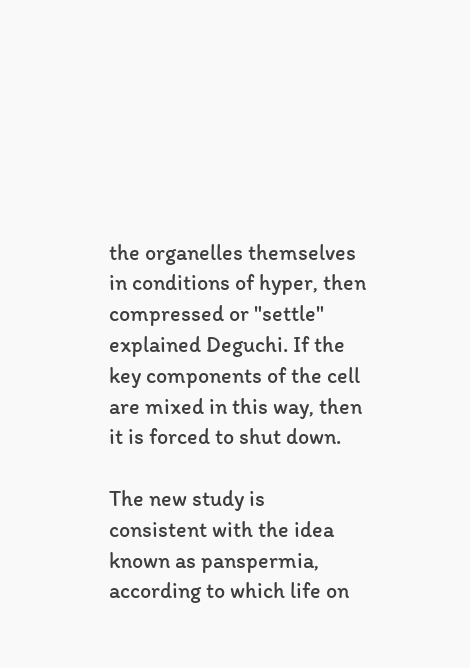the organelles themselves in conditions of hyper, then compressed or "settle" explained Deguchi. If the key components of the cell are mixed in this way, then it is forced to shut down.

The new study is consistent with the idea known as panspermia, according to which life on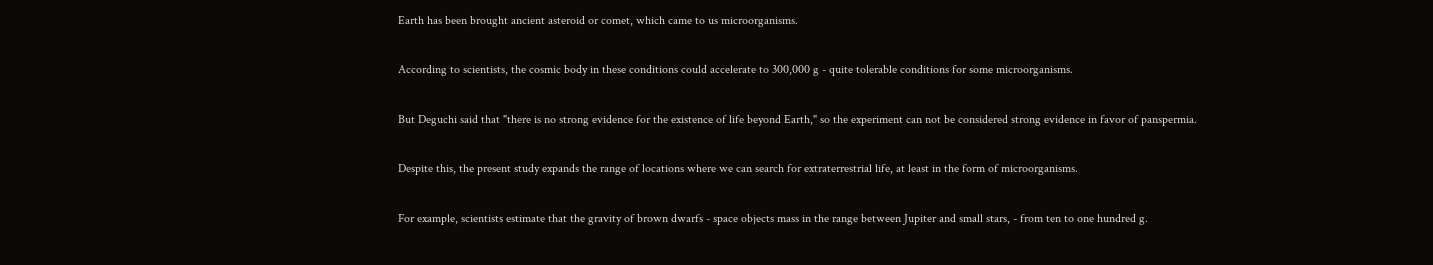Earth has been brought ancient asteroid or comet, which came to us microorganisms.

According to scientists, the cosmic body in these conditions could accelerate to 300,000 g - quite tolerable conditions for some microorganisms.

But Deguchi said that "there is no strong evidence for the existence of life beyond Earth," so the experiment can not be considered strong evidence in favor of panspermia.

Despite this, the present study expands the range of locations where we can search for extraterrestrial life, at least in the form of microorganisms.

For example, scientists estimate that the gravity of brown dwarfs - space objects mass in the range between Jupiter and small stars, - from ten to one hundred g.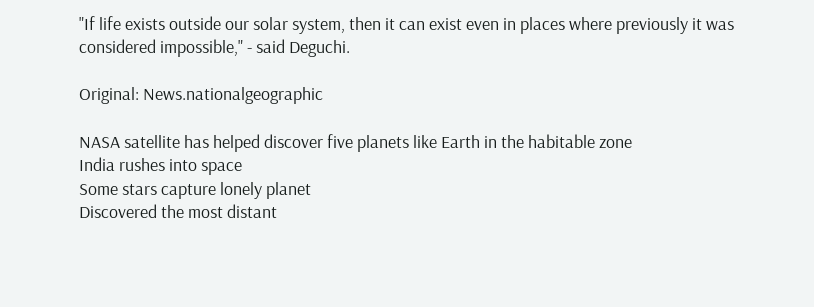"If life exists outside our solar system, then it can exist even in places where previously it was considered impossible," - said Deguchi.

Original: News.nationalgeographic

NASA satellite has helped discover five planets like Earth in the habitable zone
India rushes into space
Some stars capture lonely planet
Discovered the most distant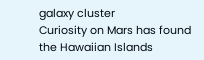galaxy cluster
Curiosity on Mars has found the Hawaiian Islands